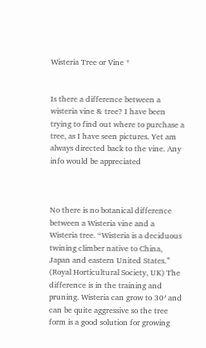Wisteria Tree or Vine *


Is there a difference between a wisteria vine & tree? I have been trying to find out where to purchase a tree, as I have seen pictures. Yet am always directed back to the vine. Any info would be appreciated



No there is no botanical difference between a Wisteria vine and a Wisteria tree. “Wisteria is a deciduous twining climber native to China, Japan and eastern United States.” (Royal Horticultural Society, UK) The difference is in the training and pruning. Wisteria can grow to 30′ and can be quite aggressive so the tree form is a good solution for growing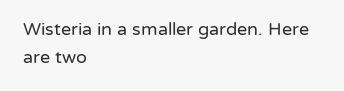Wisteria in a smaller garden. Here are two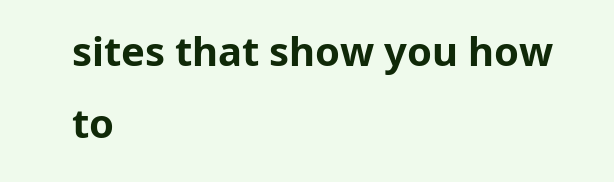sites that show you how to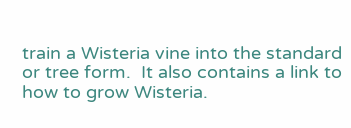train a Wisteria vine into the standard or tree form.  It also contains a link to how to grow Wisteria.